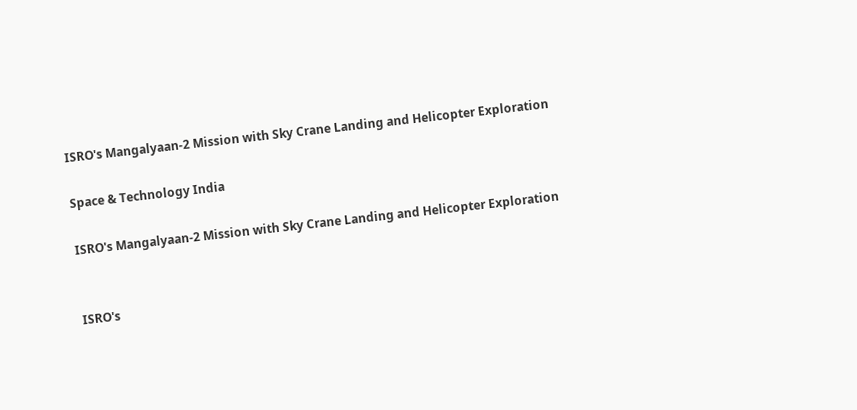ISRO's Mangalyaan-2 Mission with Sky Crane Landing and Helicopter Exploration

Space & Technology India

ISRO's Mangalyaan-2 Mission with Sky Crane Landing and Helicopter Exploration


ISRO's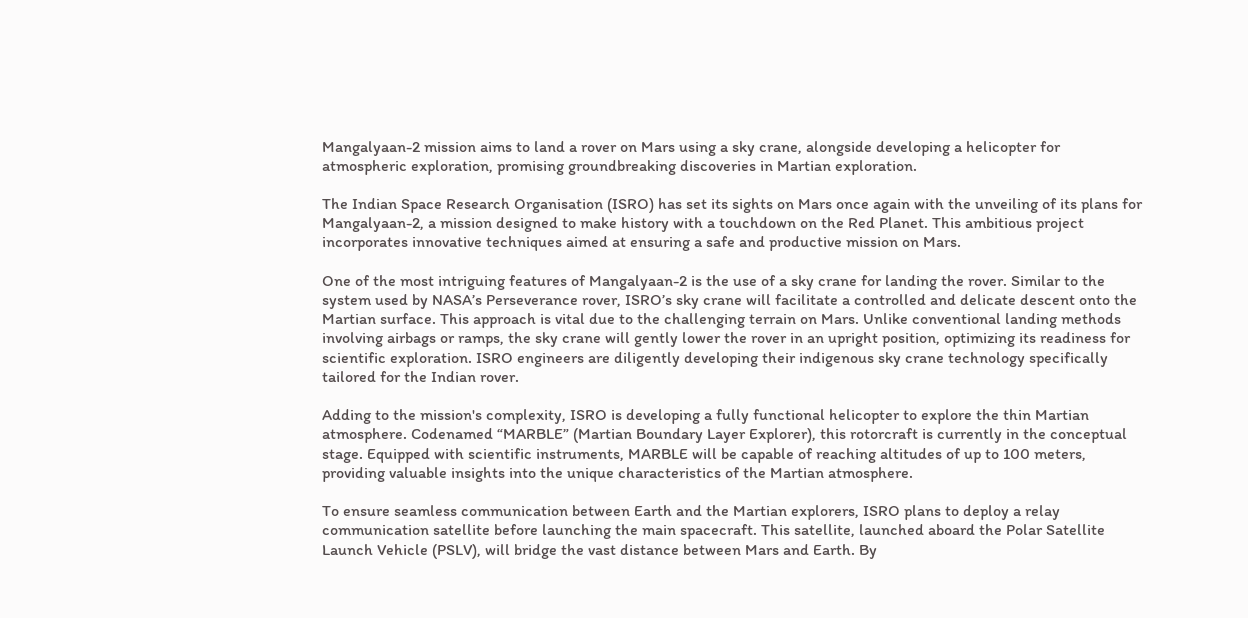Mangalyaan-2 mission aims to land a rover on Mars using a sky crane, alongside developing a helicopter for atmospheric exploration, promising groundbreaking discoveries in Martian exploration.

The Indian Space Research Organisation (ISRO) has set its sights on Mars once again with the unveiling of its plans for Mangalyaan-2, a mission designed to make history with a touchdown on the Red Planet. This ambitious project incorporates innovative techniques aimed at ensuring a safe and productive mission on Mars.

One of the most intriguing features of Mangalyaan-2 is the use of a sky crane for landing the rover. Similar to the system used by NASA’s Perseverance rover, ISRO’s sky crane will facilitate a controlled and delicate descent onto the Martian surface. This approach is vital due to the challenging terrain on Mars. Unlike conventional landing methods involving airbags or ramps, the sky crane will gently lower the rover in an upright position, optimizing its readiness for scientific exploration. ISRO engineers are diligently developing their indigenous sky crane technology specifically tailored for the Indian rover.

Adding to the mission's complexity, ISRO is developing a fully functional helicopter to explore the thin Martian atmosphere. Codenamed “MARBLE” (Martian Boundary Layer Explorer), this rotorcraft is currently in the conceptual stage. Equipped with scientific instruments, MARBLE will be capable of reaching altitudes of up to 100 meters, providing valuable insights into the unique characteristics of the Martian atmosphere.

To ensure seamless communication between Earth and the Martian explorers, ISRO plans to deploy a relay communication satellite before launching the main spacecraft. This satellite, launched aboard the Polar Satellite Launch Vehicle (PSLV), will bridge the vast distance between Mars and Earth. By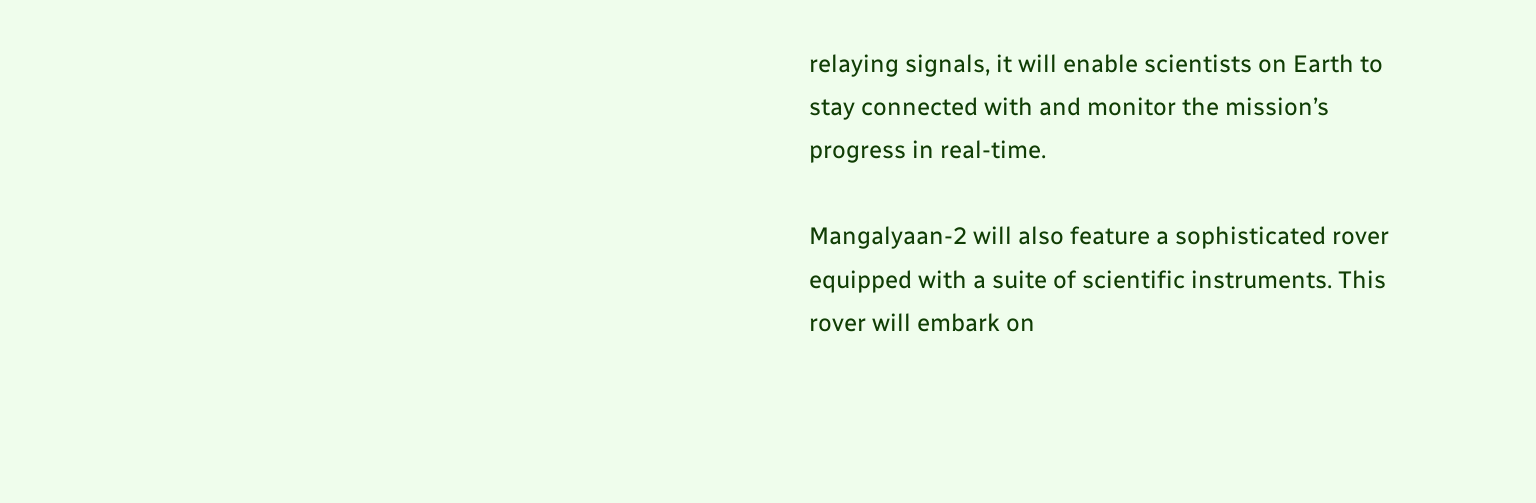relaying signals, it will enable scientists on Earth to stay connected with and monitor the mission’s progress in real-time.

Mangalyaan-2 will also feature a sophisticated rover equipped with a suite of scientific instruments. This rover will embark on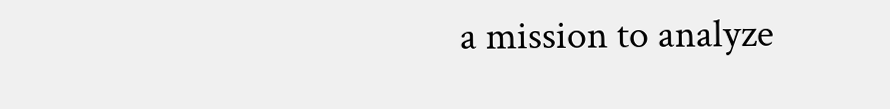a mission to analyze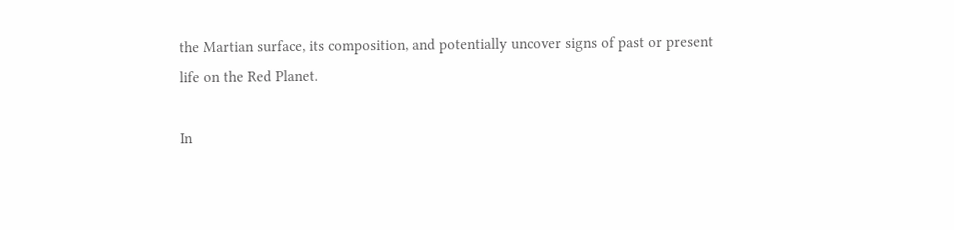the Martian surface, its composition, and potentially uncover signs of past or present life on the Red Planet.

In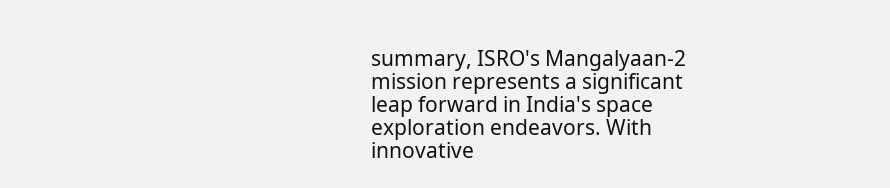summary, ISRO's Mangalyaan-2 mission represents a significant leap forward in India's space exploration endeavors. With innovative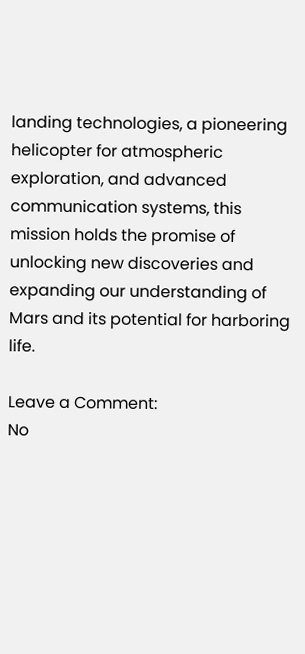landing technologies, a pioneering helicopter for atmospheric exploration, and advanced communication systems, this mission holds the promise of unlocking new discoveries and expanding our understanding of Mars and its potential for harboring life.

Leave a Comment:
No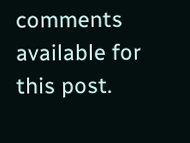comments available for this post.